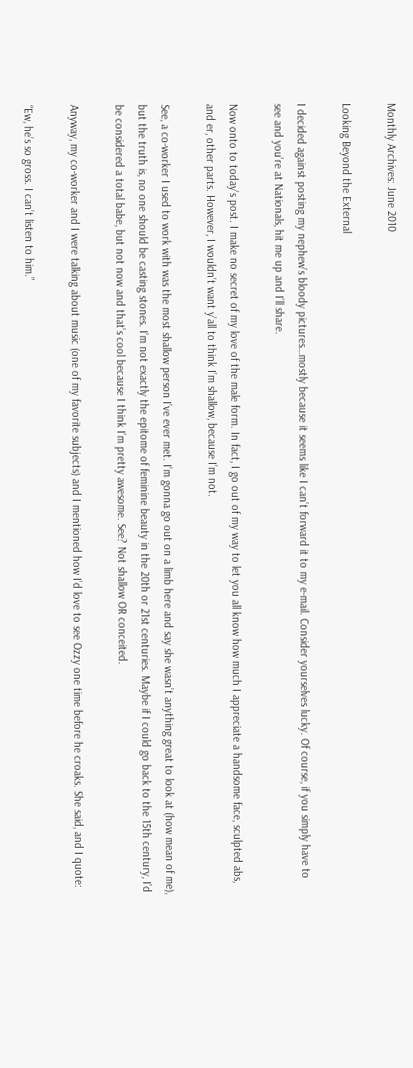Monthly Archives: June 2010

Looking Beyond the External

I decided against posting my nephew’s bloody pictures…mostly because it seems like I can’t forward it to my e-mail. Consider yourselves lucky. Of course, if you simply have to see and you’re at Nationals, hit me up and I’ll share.

Now onto to today’s post. I make no secret of my love of the male form. In fact, I go out of my way to let you all know how much I appreciate a handsome face, sculpted abs, and er, other parts. However, I wouldn’t want y’all to think I’m shallow, because I’m not.

See, a co-worker I used to work with was the most shallow person I’ve ever met. I’m gonna go out on a limb here and say she wasn’t anything great to look at (how mean of me), but the truth is, no one should be casting stones. I’m not exactly the epitome of feminine beauty in the 20th or 21st centuries. Maybe if I could go back to the 15th century, I’d be considered a total babe, but not now and that’s cool because I think I’m pretty awesome. See? Not shallow OR conceited.

Anyway, my co-worker and I were talking about music (one of my favorite subjects) and I mentioned how I’d love to see Ozzy one time before he croaks. She said, and I quote:

“Ew, he’s so gross. I can’t listen to him.”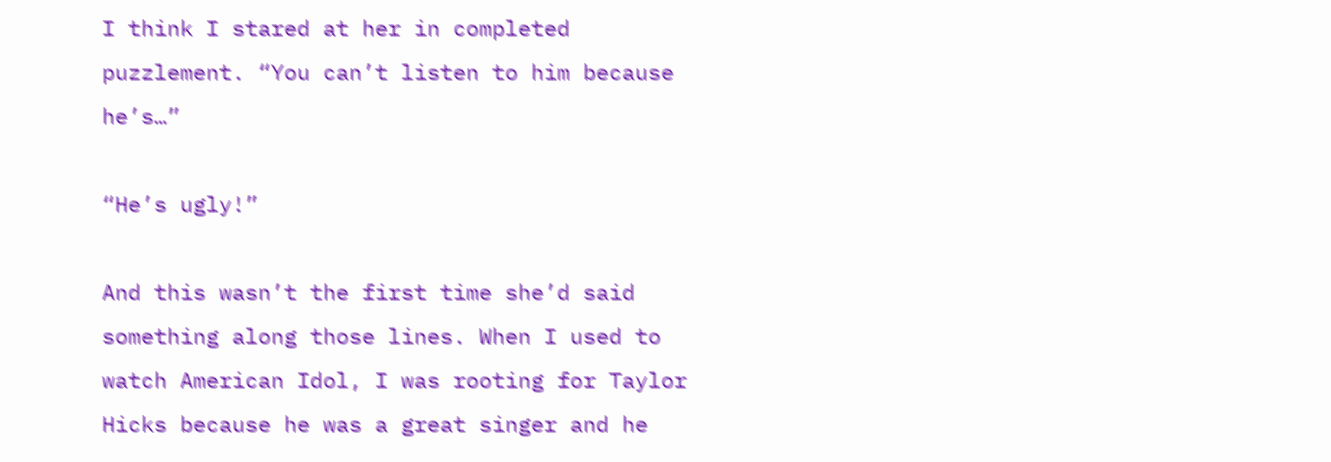I think I stared at her in completed puzzlement. “You can’t listen to him because he’s…”

“He’s ugly!”

And this wasn’t the first time she’d said something along those lines. When I used to watch American Idol, I was rooting for Taylor Hicks because he was a great singer and he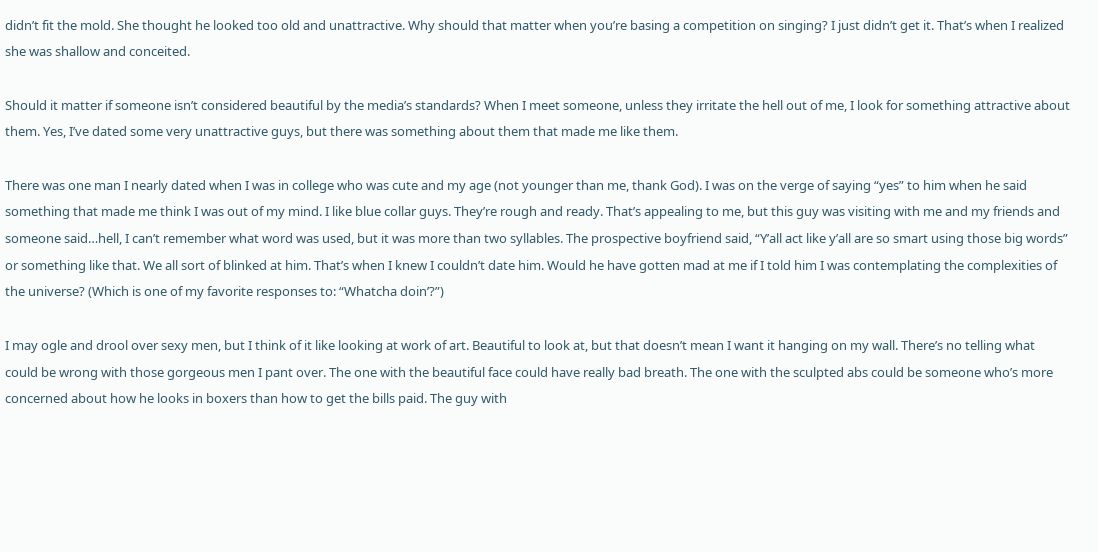didn’t fit the mold. She thought he looked too old and unattractive. Why should that matter when you’re basing a competition on singing? I just didn’t get it. That’s when I realized she was shallow and conceited.

Should it matter if someone isn’t considered beautiful by the media’s standards? When I meet someone, unless they irritate the hell out of me, I look for something attractive about them. Yes, I’ve dated some very unattractive guys, but there was something about them that made me like them.

There was one man I nearly dated when I was in college who was cute and my age (not younger than me, thank God). I was on the verge of saying “yes” to him when he said something that made me think I was out of my mind. I like blue collar guys. They’re rough and ready. That’s appealing to me, but this guy was visiting with me and my friends and someone said…hell, I can’t remember what word was used, but it was more than two syllables. The prospective boyfriend said, “Y’all act like y’all are so smart using those big words” or something like that. We all sort of blinked at him. That’s when I knew I couldn’t date him. Would he have gotten mad at me if I told him I was contemplating the complexities of the universe? (Which is one of my favorite responses to: “Whatcha doin’?”)

I may ogle and drool over sexy men, but I think of it like looking at work of art. Beautiful to look at, but that doesn’t mean I want it hanging on my wall. There’s no telling what could be wrong with those gorgeous men I pant over. The one with the beautiful face could have really bad breath. The one with the sculpted abs could be someone who’s more concerned about how he looks in boxers than how to get the bills paid. The guy with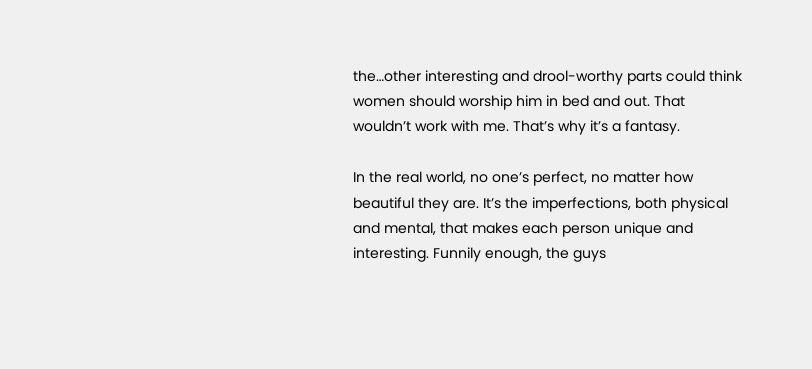the…other interesting and drool-worthy parts could think women should worship him in bed and out. That wouldn’t work with me. That’s why it’s a fantasy.

In the real world, no one’s perfect, no matter how beautiful they are. It’s the imperfections, both physical and mental, that makes each person unique and interesting. Funnily enough, the guys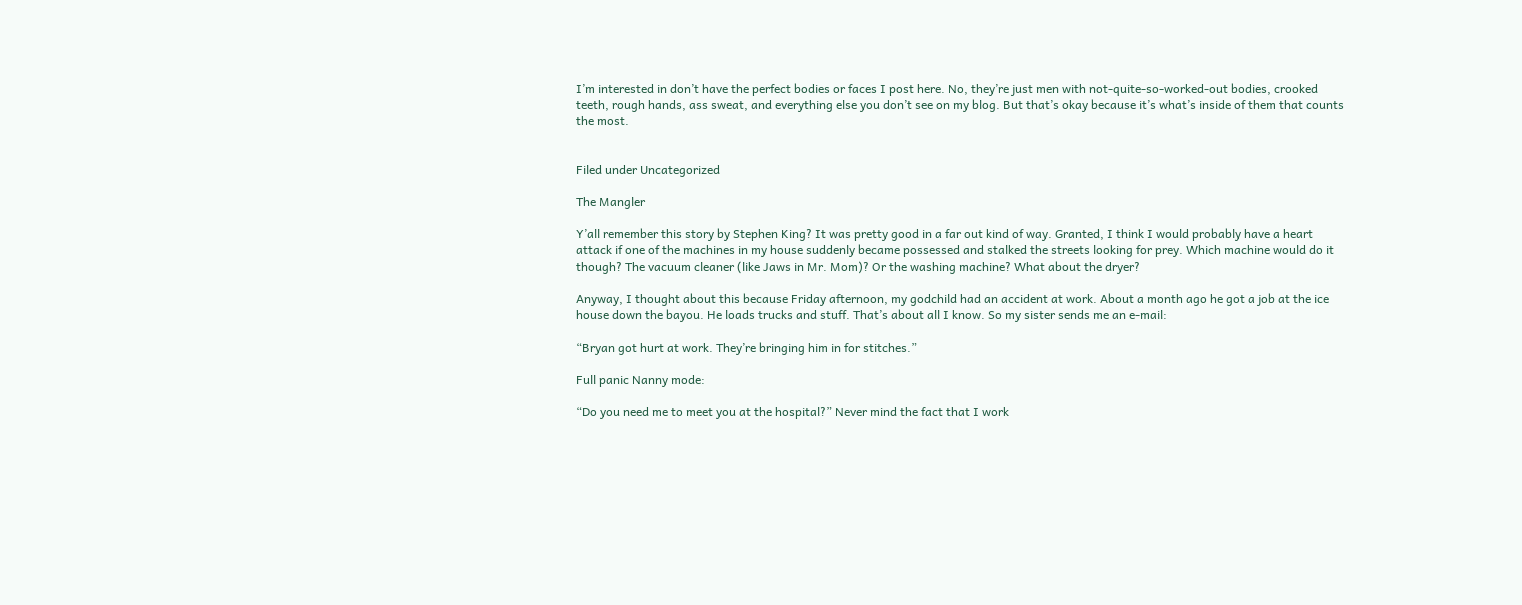I’m interested in don’t have the perfect bodies or faces I post here. No, they’re just men with not-quite-so-worked-out bodies, crooked teeth, rough hands, ass sweat, and everything else you don’t see on my blog. But that’s okay because it’s what’s inside of them that counts the most.


Filed under Uncategorized

The Mangler

Y’all remember this story by Stephen King? It was pretty good in a far out kind of way. Granted, I think I would probably have a heart attack if one of the machines in my house suddenly became possessed and stalked the streets looking for prey. Which machine would do it though? The vacuum cleaner (like Jaws in Mr. Mom)? Or the washing machine? What about the dryer?

Anyway, I thought about this because Friday afternoon, my godchild had an accident at work. About a month ago he got a job at the ice house down the bayou. He loads trucks and stuff. That’s about all I know. So my sister sends me an e-mail:

“Bryan got hurt at work. They’re bringing him in for stitches.”

Full panic Nanny mode:

“Do you need me to meet you at the hospital?” Never mind the fact that I work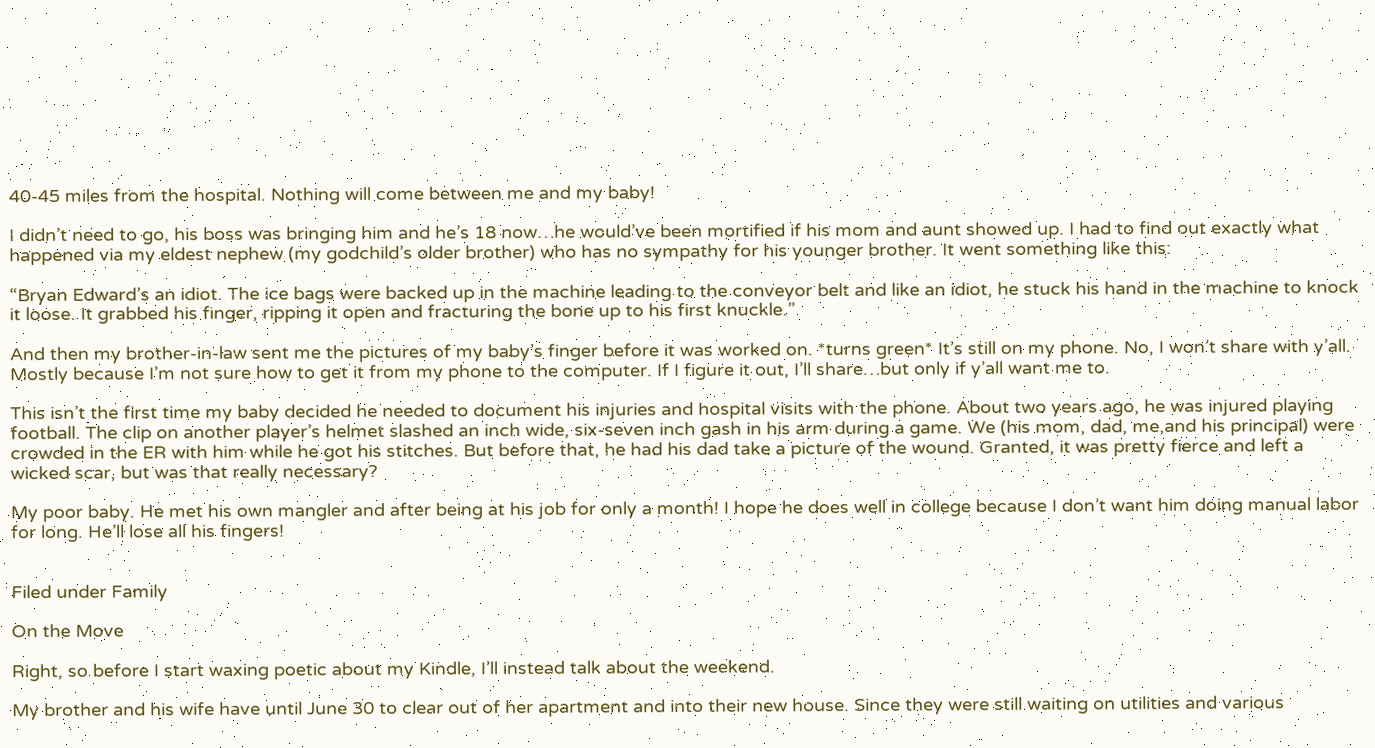40-45 miles from the hospital. Nothing will come between me and my baby!

I didn’t need to go, his boss was bringing him and he’s 18 now…he would’ve been mortified if his mom and aunt showed up. I had to find out exactly what happened via my eldest nephew (my godchild’s older brother) who has no sympathy for his younger brother. It went something like this:

“Bryan Edward’s an idiot. The ice bags were backed up in the machine leading to the conveyor belt and like an idiot, he stuck his hand in the machine to knock it loose. It grabbed his finger, ripping it open and fracturing the bone up to his first knuckle.”

And then my brother-in-law sent me the pictures of my baby’s finger before it was worked on. *turns green* It’s still on my phone. No, I won’t share with y’all. Mostly because I’m not sure how to get it from my phone to the computer. If I figure it out, I’ll share…but only if y’all want me to.

This isn’t the first time my baby decided he needed to document his injuries and hospital visits with the phone. About two years ago, he was injured playing football. The clip on another player’s helmet slashed an inch wide, six-seven inch gash in his arm during a game. We (his mom, dad, me,and his principal) were crowded in the ER with him while he got his stitches. But before that, he had his dad take a picture of the wound. Granted, it was pretty fierce and left a wicked scar, but was that really necessary?

My poor baby. He met his own mangler and after being at his job for only a month! I hope he does well in college because I don’t want him doing manual labor for long. He’ll lose all his fingers!


Filed under Family

On the Move

Right, so before I start waxing poetic about my Kindle, I’ll instead talk about the weekend.

My brother and his wife have until June 30 to clear out of her apartment and into their new house. Since they were still waiting on utilities and various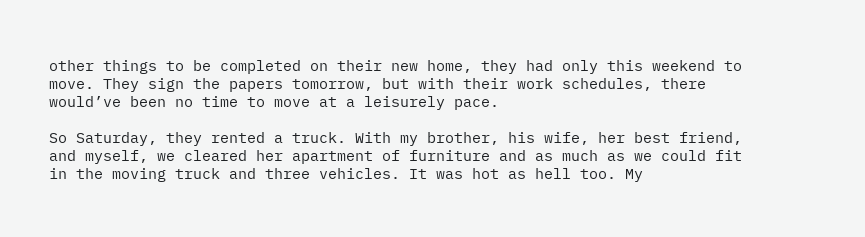other things to be completed on their new home, they had only this weekend to move. They sign the papers tomorrow, but with their work schedules, there would’ve been no time to move at a leisurely pace.

So Saturday, they rented a truck. With my brother, his wife, her best friend, and myself, we cleared her apartment of furniture and as much as we could fit in the moving truck and three vehicles. It was hot as hell too. My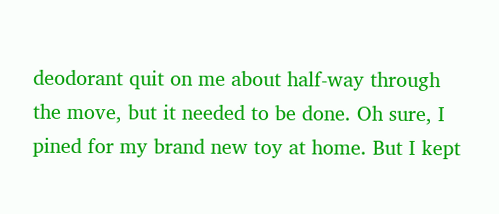deodorant quit on me about half-way through the move, but it needed to be done. Oh sure, I pined for my brand new toy at home. But I kept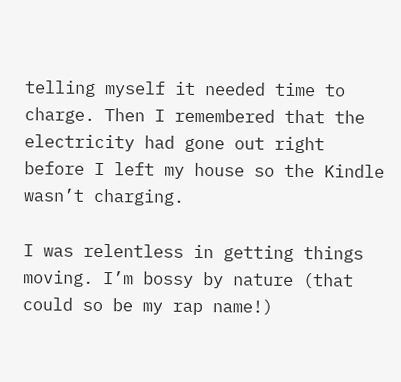telling myself it needed time to charge. Then I remembered that the electricity had gone out right before I left my house so the Kindle wasn’t charging.

I was relentless in getting things moving. I’m bossy by nature (that could so be my rap name!)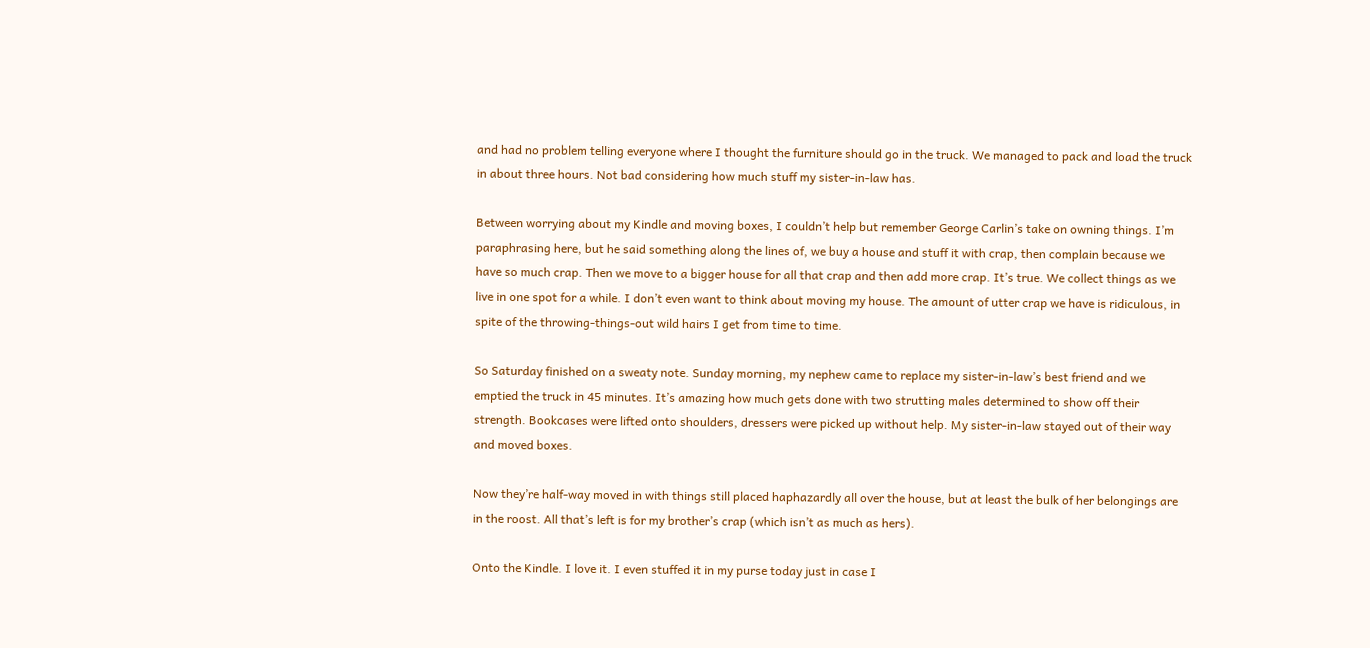and had no problem telling everyone where I thought the furniture should go in the truck. We managed to pack and load the truck in about three hours. Not bad considering how much stuff my sister-in-law has.

Between worrying about my Kindle and moving boxes, I couldn’t help but remember George Carlin’s take on owning things. I’m paraphrasing here, but he said something along the lines of, we buy a house and stuff it with crap, then complain because we have so much crap. Then we move to a bigger house for all that crap and then add more crap. It’s true. We collect things as we live in one spot for a while. I don’t even want to think about moving my house. The amount of utter crap we have is ridiculous, in spite of the throwing-things-out wild hairs I get from time to time.

So Saturday finished on a sweaty note. Sunday morning, my nephew came to replace my sister-in-law’s best friend and we emptied the truck in 45 minutes. It’s amazing how much gets done with two strutting males determined to show off their strength. Bookcases were lifted onto shoulders, dressers were picked up without help. My sister-in-law stayed out of their way and moved boxes.

Now they’re half-way moved in with things still placed haphazardly all over the house, but at least the bulk of her belongings are in the roost. All that’s left is for my brother’s crap (which isn’t as much as hers).

Onto the Kindle. I love it. I even stuffed it in my purse today just in case I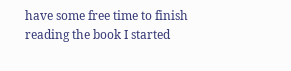have some free time to finish reading the book I started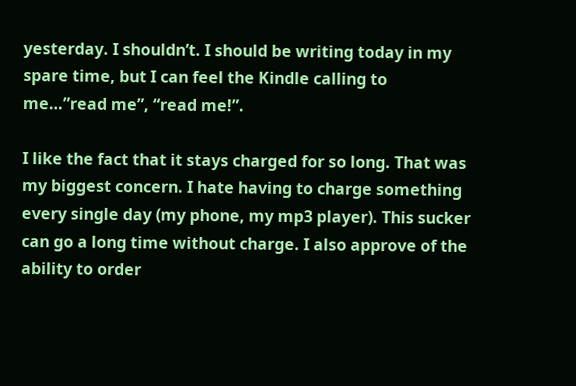yesterday. I shouldn’t. I should be writing today in my spare time, but I can feel the Kindle calling to me…”read me”, “read me!”.

I like the fact that it stays charged for so long. That was my biggest concern. I hate having to charge something every single day (my phone, my mp3 player). This sucker can go a long time without charge. I also approve of the ability to order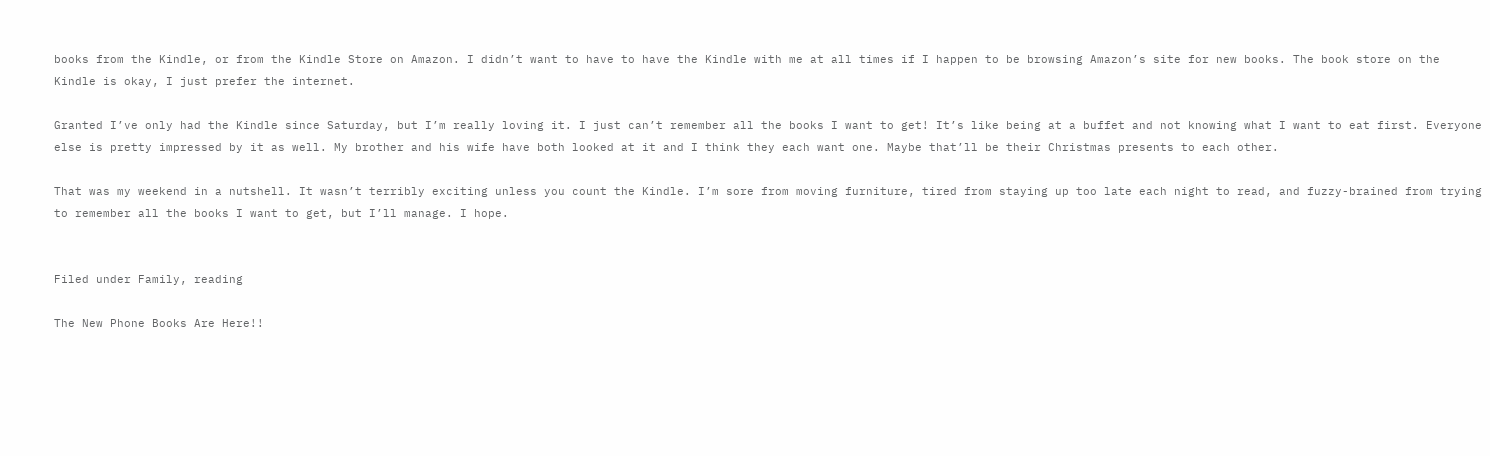books from the Kindle, or from the Kindle Store on Amazon. I didn’t want to have to have the Kindle with me at all times if I happen to be browsing Amazon’s site for new books. The book store on the Kindle is okay, I just prefer the internet.

Granted I’ve only had the Kindle since Saturday, but I’m really loving it. I just can’t remember all the books I want to get! It’s like being at a buffet and not knowing what I want to eat first. Everyone else is pretty impressed by it as well. My brother and his wife have both looked at it and I think they each want one. Maybe that’ll be their Christmas presents to each other.

That was my weekend in a nutshell. It wasn’t terribly exciting unless you count the Kindle. I’m sore from moving furniture, tired from staying up too late each night to read, and fuzzy-brained from trying to remember all the books I want to get, but I’ll manage. I hope.


Filed under Family, reading

The New Phone Books Are Here!!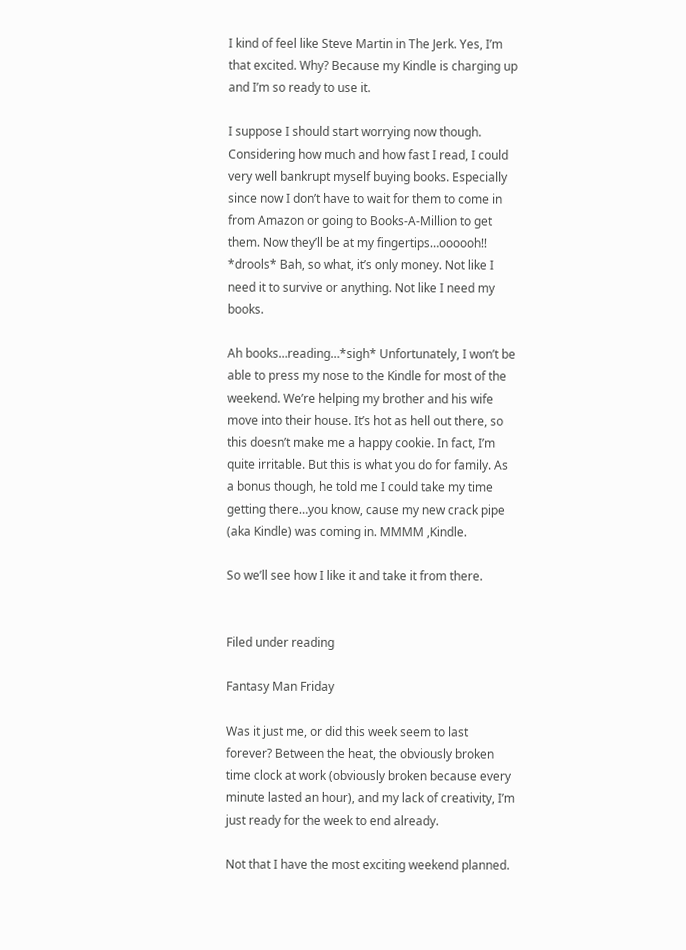I kind of feel like Steve Martin in The Jerk. Yes, I’m that excited. Why? Because my Kindle is charging up and I’m so ready to use it.

I suppose I should start worrying now though. Considering how much and how fast I read, I could very well bankrupt myself buying books. Especially since now I don’t have to wait for them to come in from Amazon or going to Books-A-Million to get them. Now they’ll be at my fingertips…oooooh!! *drools* Bah, so what, it’s only money. Not like I need it to survive or anything. Not like I need my books.

Ah books…reading…*sigh* Unfortunately, I won’t be able to press my nose to the Kindle for most of the weekend. We’re helping my brother and his wife move into their house. It’s hot as hell out there, so this doesn’t make me a happy cookie. In fact, I’m quite irritable. But this is what you do for family. As a bonus though, he told me I could take my time getting there…you know, cause my new crack pipe (aka Kindle) was coming in. MMMM ,Kindle.

So we’ll see how I like it and take it from there.


Filed under reading

Fantasy Man Friday

Was it just me, or did this week seem to last forever? Between the heat, the obviously broken time clock at work (obviously broken because every minute lasted an hour), and my lack of creativity, I’m just ready for the week to end already.

Not that I have the most exciting weekend planned.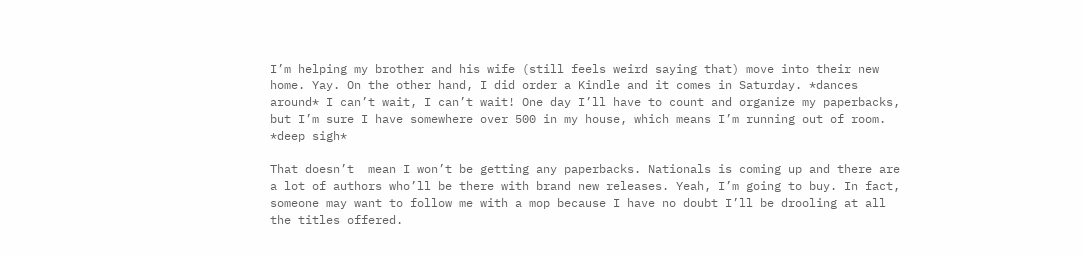I’m helping my brother and his wife (still feels weird saying that) move into their new home. Yay. On the other hand, I did order a Kindle and it comes in Saturday. *dances around* I can’t wait, I can’t wait! One day I’ll have to count and organize my paperbacks, but I’m sure I have somewhere over 500 in my house, which means I’m running out of room. *deep sigh*

That doesn’t  mean I won’t be getting any paperbacks. Nationals is coming up and there are a lot of authors who’ll be there with brand new releases. Yeah, I’m going to buy. In fact, someone may want to follow me with a mop because I have no doubt I’ll be drooling at all the titles offered.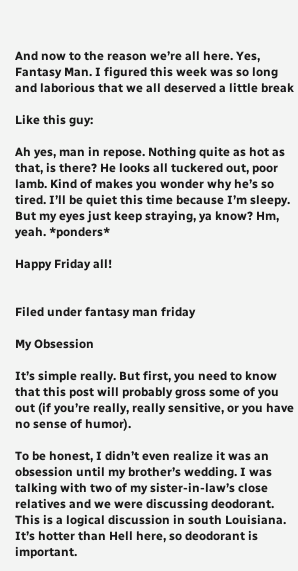And now to the reason we’re all here. Yes, Fantasy Man. I figured this week was so long and laborious that we all deserved a little break

Like this guy:

Ah yes, man in repose. Nothing quite as hot as that, is there? He looks all tuckered out, poor lamb. Kind of makes you wonder why he’s so tired. I’ll be quiet this time because I’m sleepy. But my eyes just keep straying, ya know? Hm, yeah. *ponders*

Happy Friday all!


Filed under fantasy man friday

My Obsession

It’s simple really. But first, you need to know that this post will probably gross some of you out (if you’re really, really sensitive, or you have no sense of humor).

To be honest, I didn’t even realize it was an obsession until my brother’s wedding. I was talking with two of my sister-in-law’s close relatives and we were discussing deodorant. This is a logical discussion in south Louisiana. It’s hotter than Hell here, so deodorant is important.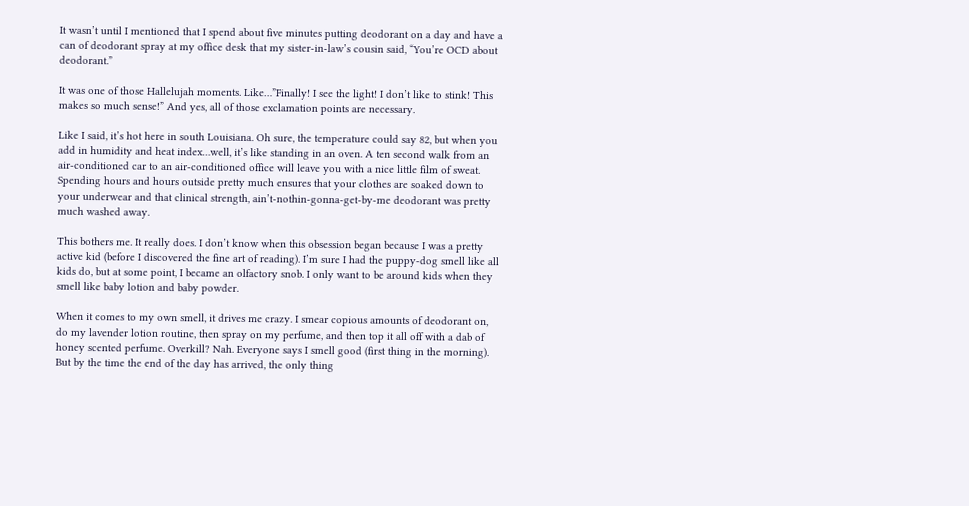It wasn’t until I mentioned that I spend about five minutes putting deodorant on a day and have a can of deodorant spray at my office desk that my sister-in-law’s cousin said, “You’re OCD about deodorant.”

It was one of those Hallelujah moments. Like…”Finally! I see the light! I don’t like to stink! This makes so much sense!” And yes, all of those exclamation points are necessary.

Like I said, it’s hot here in south Louisiana. Oh sure, the temperature could say 82, but when you add in humidity and heat index…well, it’s like standing in an oven. A ten second walk from an air-conditioned car to an air-conditioned office will leave you with a nice little film of sweat. Spending hours and hours outside pretty much ensures that your clothes are soaked down to your underwear and that clinical strength, ain’t-nothin-gonna-get-by-me deodorant was pretty much washed away.

This bothers me. It really does. I don’t know when this obsession began because I was a pretty active kid (before I discovered the fine art of reading). I’m sure I had the puppy-dog smell like all kids do, but at some point, I became an olfactory snob. I only want to be around kids when they smell like baby lotion and baby powder.

When it comes to my own smell, it drives me crazy. I smear copious amounts of deodorant on, do my lavender lotion routine, then spray on my perfume, and then top it all off with a dab of honey scented perfume. Overkill? Nah. Everyone says I smell good (first thing in the morning). But by the time the end of the day has arrived, the only thing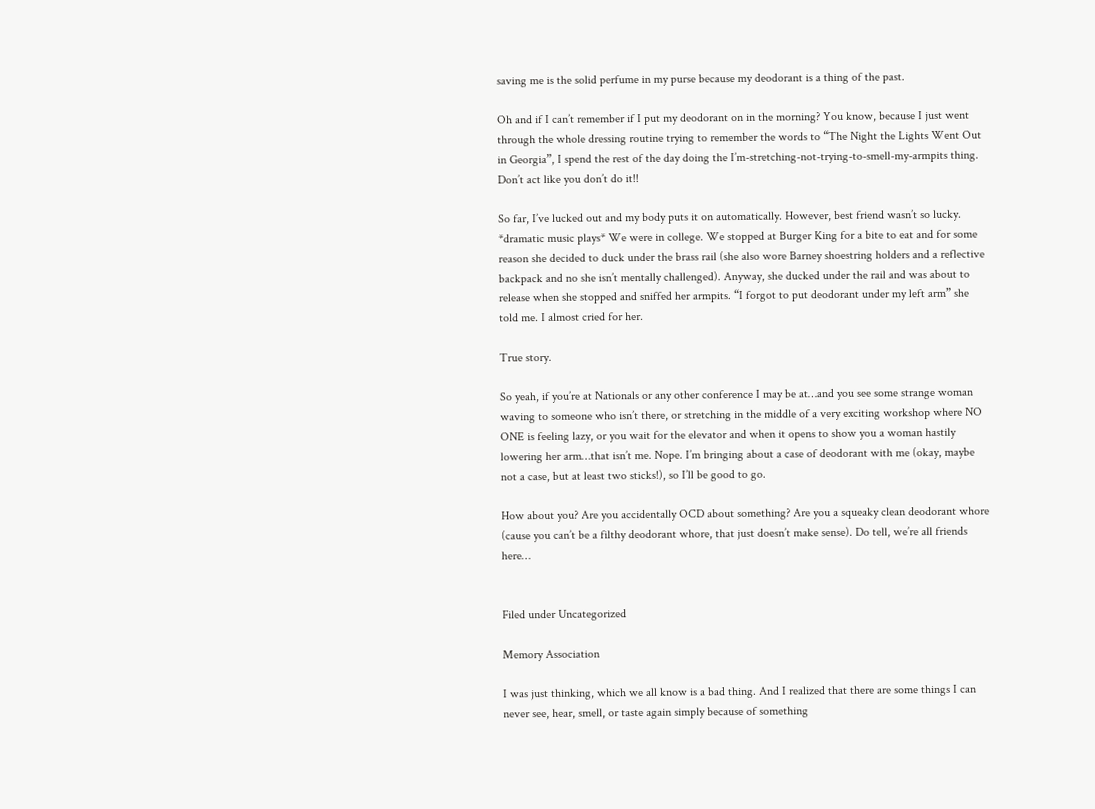saving me is the solid perfume in my purse because my deodorant is a thing of the past.

Oh and if I can’t remember if I put my deodorant on in the morning? You know, because I just went through the whole dressing routine trying to remember the words to “The Night the Lights Went Out in Georgia”, I spend the rest of the day doing the I’m-stretching-not-trying-to-smell-my-armpits thing. Don’t act like you don’t do it!!

So far, I’ve lucked out and my body puts it on automatically. However, best friend wasn’t so lucky. *dramatic music plays* We were in college. We stopped at Burger King for a bite to eat and for some reason she decided to duck under the brass rail (she also wore Barney shoestring holders and a reflective backpack and no she isn’t mentally challenged). Anyway, she ducked under the rail and was about to release when she stopped and sniffed her armpits. “I forgot to put deodorant under my left arm” she told me. I almost cried for her.

True story.

So yeah, if you’re at Nationals or any other conference I may be at…and you see some strange woman waving to someone who isn’t there, or stretching in the middle of a very exciting workshop where NO ONE is feeling lazy, or you wait for the elevator and when it opens to show you a woman hastily lowering her arm…that isn’t me. Nope. I’m bringing about a case of deodorant with me (okay, maybe not a case, but at least two sticks!), so I’ll be good to go.

How about you? Are you accidentally OCD about something? Are you a squeaky clean deodorant whore (cause you can’t be a filthy deodorant whore, that just doesn’t make sense). Do tell, we’re all friends here…


Filed under Uncategorized

Memory Association

I was just thinking, which we all know is a bad thing. And I realized that there are some things I can never see, hear, smell, or taste again simply because of something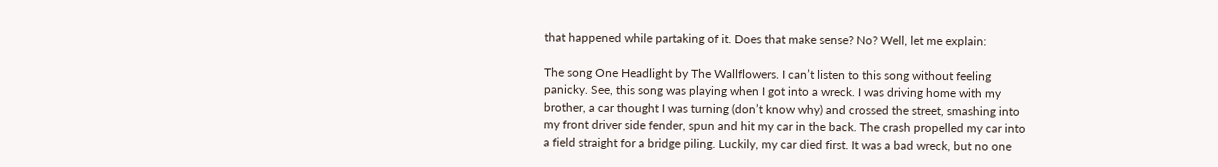that happened while partaking of it. Does that make sense? No? Well, let me explain:

The song One Headlight by The Wallflowers. I can’t listen to this song without feeling panicky. See, this song was playing when I got into a wreck. I was driving home with my brother, a car thought I was turning (don’t know why) and crossed the street, smashing into my front driver side fender, spun and hit my car in the back. The crash propelled my car into a field straight for a bridge piling. Luckily, my car died first. It was a bad wreck, but no one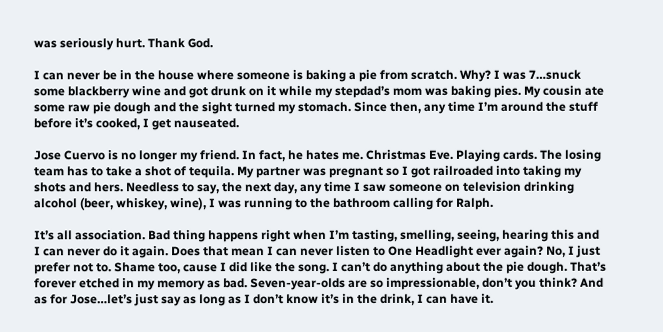was seriously hurt. Thank God.

I can never be in the house where someone is baking a pie from scratch. Why? I was 7…snuck some blackberry wine and got drunk on it while my stepdad’s mom was baking pies. My cousin ate some raw pie dough and the sight turned my stomach. Since then, any time I’m around the stuff before it’s cooked, I get nauseated.

Jose Cuervo is no longer my friend. In fact, he hates me. Christmas Eve. Playing cards. The losing team has to take a shot of tequila. My partner was pregnant so I got railroaded into taking my shots and hers. Needless to say, the next day, any time I saw someone on television drinking alcohol (beer, whiskey, wine), I was running to the bathroom calling for Ralph.

It’s all association. Bad thing happens right when I’m tasting, smelling, seeing, hearing this and I can never do it again. Does that mean I can never listen to One Headlight ever again? No, I just prefer not to. Shame too, cause I did like the song. I can’t do anything about the pie dough. That’s forever etched in my memory as bad. Seven-year-olds are so impressionable, don’t you think? And as for Jose…let’s just say as long as I don’t know it’s in the drink, I can have it.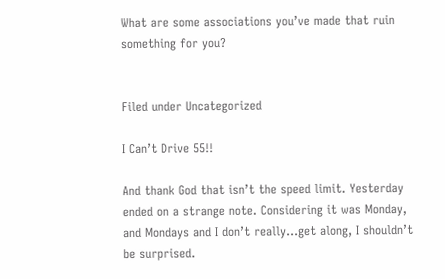What are some associations you’ve made that ruin something for you?


Filed under Uncategorized

I Can’t Drive 55!!

And thank God that isn’t the speed limit. Yesterday ended on a strange note. Considering it was Monday, and Mondays and I don’t really…get along, I shouldn’t be surprised.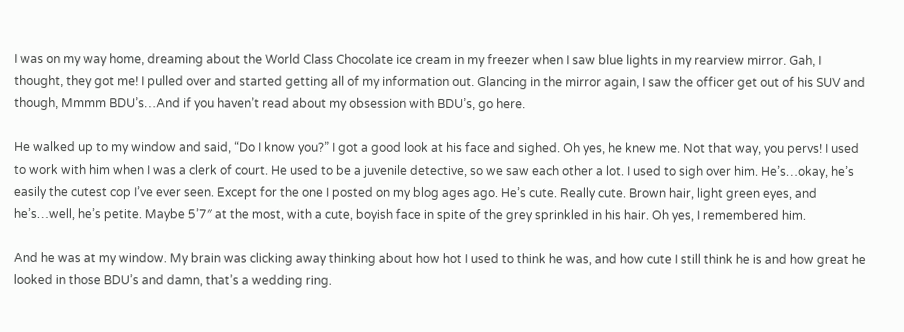I was on my way home, dreaming about the World Class Chocolate ice cream in my freezer when I saw blue lights in my rearview mirror. Gah, I thought, they got me! I pulled over and started getting all of my information out. Glancing in the mirror again, I saw the officer get out of his SUV and though, Mmmm BDU’s…And if you haven’t read about my obsession with BDU’s, go here.

He walked up to my window and said, “Do I know you?” I got a good look at his face and sighed. Oh yes, he knew me. Not that way, you pervs! I used to work with him when I was a clerk of court. He used to be a juvenile detective, so we saw each other a lot. I used to sigh over him. He’s…okay, he’s easily the cutest cop I’ve ever seen. Except for the one I posted on my blog ages ago. He’s cute. Really cute. Brown hair, light green eyes, and he’s…well, he’s petite. Maybe 5’7″ at the most, with a cute, boyish face in spite of the grey sprinkled in his hair. Oh yes, I remembered him.

And he was at my window. My brain was clicking away thinking about how hot I used to think he was, and how cute I still think he is and how great he looked in those BDU’s and damn, that’s a wedding ring.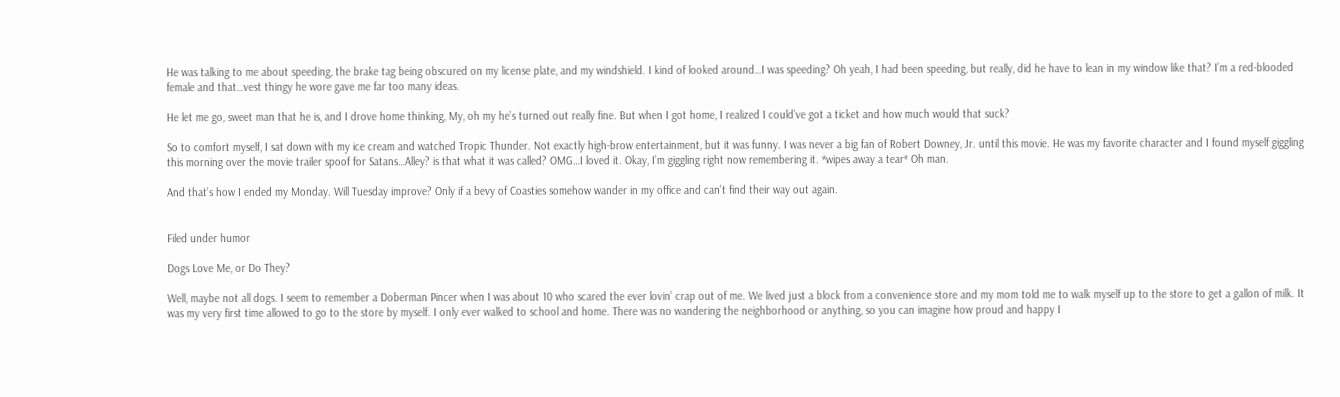He was talking to me about speeding, the brake tag being obscured on my license plate, and my windshield. I kind of looked around…I was speeding? Oh yeah, I had been speeding, but really, did he have to lean in my window like that? I’m a red-blooded female and that…vest thingy he wore gave me far too many ideas.

He let me go, sweet man that he is, and I drove home thinking, My, oh my he’s turned out really fine. But when I got home, I realized I could’ve got a ticket and how much would that suck?

So to comfort myself, I sat down with my ice cream and watched Tropic Thunder. Not exactly high-brow entertainment, but it was funny. I was never a big fan of Robert Downey, Jr. until this movie. He was my favorite character and I found myself giggling this morning over the movie trailer spoof for Satans…Alley? is that what it was called? OMG…I loved it. Okay, I’m giggling right now remembering it. *wipes away a tear* Oh man.

And that’s how I ended my Monday. Will Tuesday improve? Only if a bevy of Coasties somehow wander in my office and can’t find their way out again.


Filed under humor

Dogs Love Me, or Do They?

Well, maybe not all dogs. I seem to remember a Doberman Pincer when I was about 10 who scared the ever lovin’ crap out of me. We lived just a block from a convenience store and my mom told me to walk myself up to the store to get a gallon of milk. It was my very first time allowed to go to the store by myself. I only ever walked to school and home. There was no wandering the neighborhood or anything, so you can imagine how proud and happy I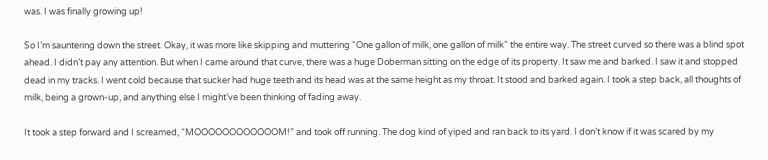was. I was finally growing up!

So I’m sauntering down the street. Okay, it was more like skipping and muttering “One gallon of milk, one gallon of milk” the entire way. The street curved so there was a blind spot ahead. I didn’t pay any attention. But when I came around that curve, there was a huge Doberman sitting on the edge of its property. It saw me and barked. I saw it and stopped dead in my tracks. I went cold because that sucker had huge teeth and its head was at the same height as my throat. It stood and barked again. I took a step back, all thoughts of milk, being a grown-up, and anything else I might’ve been thinking of fading away.

It took a step forward and I screamed, “MOOOOOOOOOOOOM!” and took off running. The dog kind of yiped and ran back to its yard. I don’t know if it was scared by my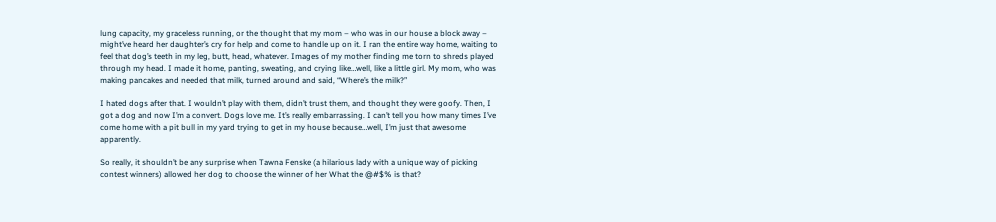lung capacity, my graceless running, or the thought that my mom – who was in our house a block away – might’ve heard her daughter’s cry for help and come to handle up on it. I ran the entire way home, waiting to feel that dog’s teeth in my leg, butt, head, whatever. Images of my mother finding me torn to shreds played through my head. I made it home, panting, sweating, and crying like…well, like a little girl. My mom, who was making pancakes and needed that milk, turned around and said, “Where’s the milk?”

I hated dogs after that. I wouldn’t play with them, didn’t trust them, and thought they were goofy. Then, I got a dog and now I’m a convert. Dogs love me. It’s really embarrassing. I can’t tell you how many times I’ve come home with a pit bull in my yard trying to get in my house because…well, I’m just that awesome apparently.

So really, it shouldn’t be any surprise when Tawna Fenske (a hilarious lady with a unique way of picking contest winners) allowed her dog to choose the winner of her What the @#$% is that?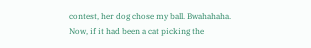contest, her dog chose my ball. Bwahahaha. Now, if it had been a cat picking the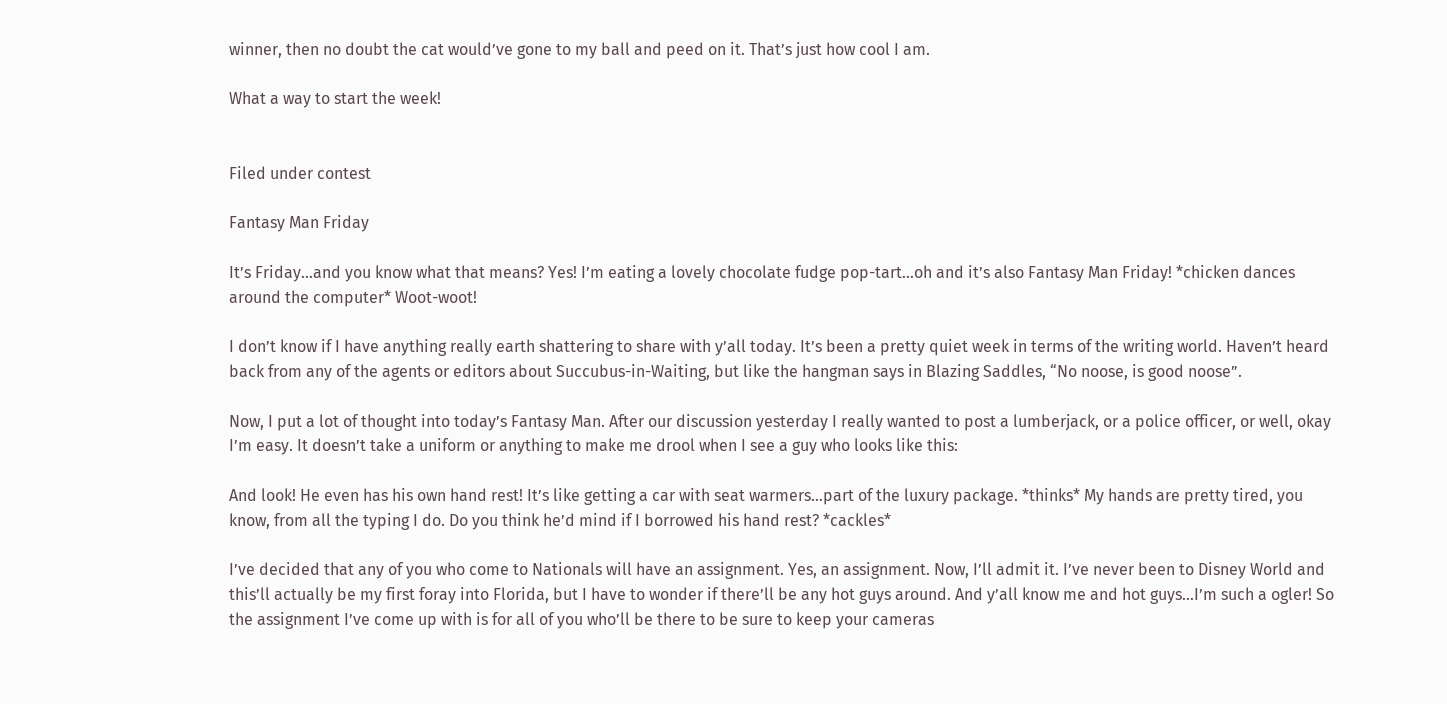winner, then no doubt the cat would’ve gone to my ball and peed on it. That’s just how cool I am.

What a way to start the week!


Filed under contest

Fantasy Man Friday

It’s Friday…and you know what that means? Yes! I’m eating a lovely chocolate fudge pop-tart…oh and it’s also Fantasy Man Friday! *chicken dances around the computer* Woot-woot!

I don’t know if I have anything really earth shattering to share with y’all today. It’s been a pretty quiet week in terms of the writing world. Haven’t heard back from any of the agents or editors about Succubus-in-Waiting, but like the hangman says in Blazing Saddles, “No noose, is good noose”.

Now, I put a lot of thought into today’s Fantasy Man. After our discussion yesterday I really wanted to post a lumberjack, or a police officer, or well, okay I’m easy. It doesn’t take a uniform or anything to make me drool when I see a guy who looks like this:

And look! He even has his own hand rest! It’s like getting a car with seat warmers…part of the luxury package. *thinks* My hands are pretty tired, you know, from all the typing I do. Do you think he’d mind if I borrowed his hand rest? *cackles*

I’ve decided that any of you who come to Nationals will have an assignment. Yes, an assignment. Now, I’ll admit it. I’ve never been to Disney World and this’ll actually be my first foray into Florida, but I have to wonder if there’ll be any hot guys around. And y’all know me and hot guys…I’m such a ogler! So the assignment I’ve come up with is for all of you who’ll be there to be sure to keep your cameras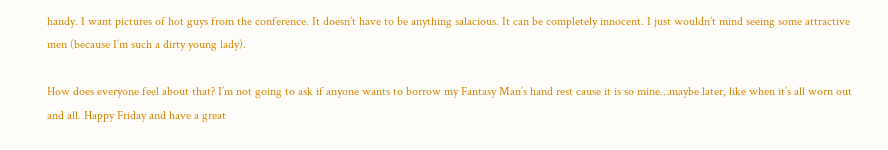handy. I want pictures of hot guys from the conference. It doesn’t have to be anything salacious. It can be completely innocent. I just wouldn’t mind seeing some attractive men (because I’m such a dirty young lady).

How does everyone feel about that? I’m not going to ask if anyone wants to borrow my Fantasy Man’s hand rest cause it is so mine…maybe later, like when it’s all worn out and all. Happy Friday and have a great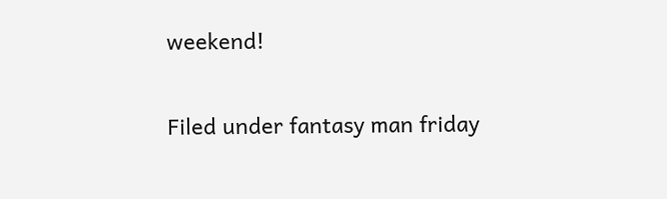weekend!


Filed under fantasy man friday